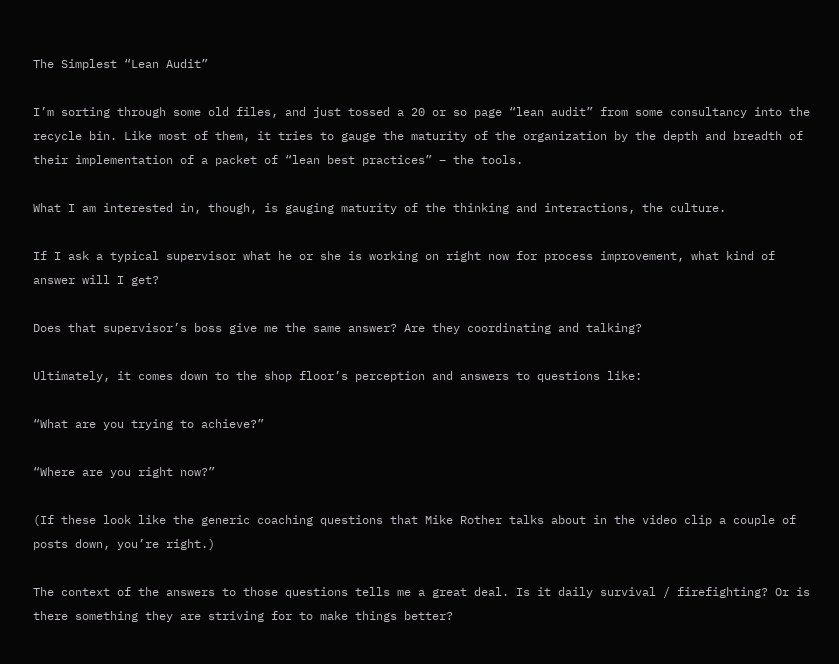The Simplest “Lean Audit”

I’m sorting through some old files, and just tossed a 20 or so page “lean audit” from some consultancy into the recycle bin. Like most of them, it tries to gauge the maturity of the organization by the depth and breadth of their implementation of a packet of “lean best practices” – the tools.

What I am interested in, though, is gauging maturity of the thinking and interactions, the culture.

If I ask a typical supervisor what he or she is working on right now for process improvement, what kind of answer will I get?

Does that supervisor’s boss give me the same answer? Are they coordinating and talking?

Ultimately, it comes down to the shop floor’s perception and answers to questions like:

“What are you trying to achieve?”

“Where are you right now?”

(If these look like the generic coaching questions that Mike Rother talks about in the video clip a couple of posts down, you’re right.)

The context of the answers to those questions tells me a great deal. Is it daily survival / firefighting? Or is there something they are striving for to make things better?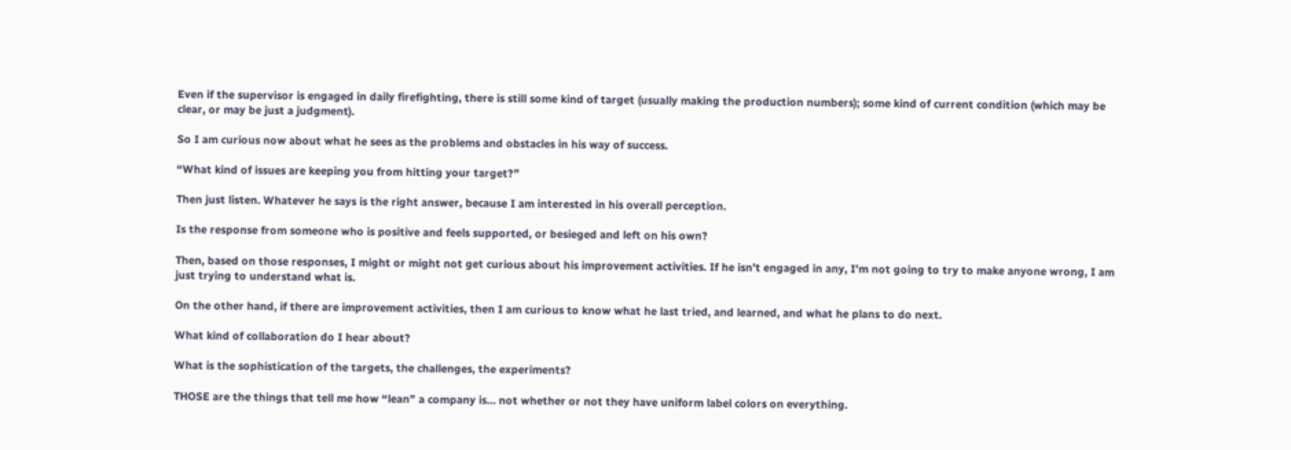Even if the supervisor is engaged in daily firefighting, there is still some kind of target (usually making the production numbers); some kind of current condition (which may be clear, or may be just a judgment).

So I am curious now about what he sees as the problems and obstacles in his way of success.

“What kind of issues are keeping you from hitting your target?”

Then just listen. Whatever he says is the right answer, because I am interested in his overall perception.

Is the response from someone who is positive and feels supported, or besieged and left on his own?

Then, based on those responses, I might or might not get curious about his improvement activities. If he isn’t engaged in any, I’m not going to try to make anyone wrong, I am just trying to understand what is.

On the other hand, if there are improvement activities, then I am curious to know what he last tried, and learned, and what he plans to do next.

What kind of collaboration do I hear about?

What is the sophistication of the targets, the challenges, the experiments?

THOSE are the things that tell me how “lean” a company is… not whether or not they have uniform label colors on everything.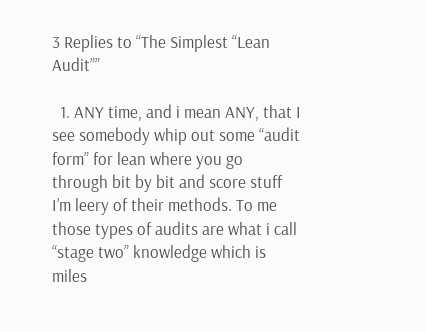3 Replies to “The Simplest “Lean Audit””

  1. ANY time, and i mean ANY, that I see somebody whip out some “audit form” for lean where you go through bit by bit and score stuff I’m leery of their methods. To me those types of audits are what i call “stage two” knowledge which is miles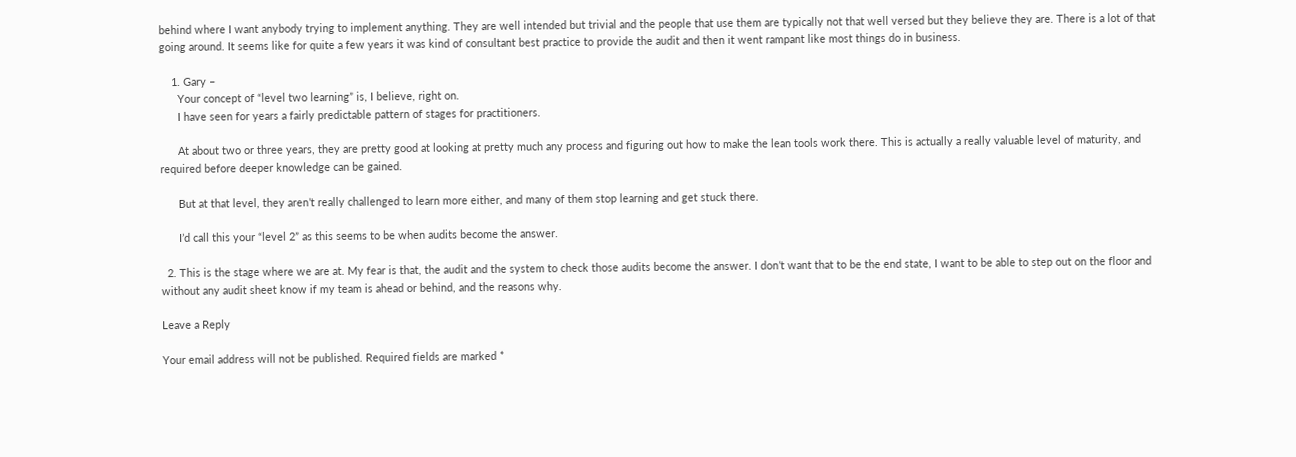behind where I want anybody trying to implement anything. They are well intended but trivial and the people that use them are typically not that well versed but they believe they are. There is a lot of that going around. It seems like for quite a few years it was kind of consultant best practice to provide the audit and then it went rampant like most things do in business.

    1. Gary –
      Your concept of “level two learning” is, I believe, right on.
      I have seen for years a fairly predictable pattern of stages for practitioners.

      At about two or three years, they are pretty good at looking at pretty much any process and figuring out how to make the lean tools work there. This is actually a really valuable level of maturity, and required before deeper knowledge can be gained.

      But at that level, they aren’t really challenged to learn more either, and many of them stop learning and get stuck there.

      I’d call this your “level 2” as this seems to be when audits become the answer.

  2. This is the stage where we are at. My fear is that, the audit and the system to check those audits become the answer. I don’t want that to be the end state, I want to be able to step out on the floor and without any audit sheet know if my team is ahead or behind, and the reasons why.

Leave a Reply

Your email address will not be published. Required fields are marked *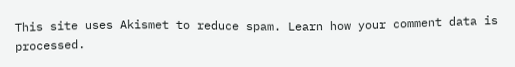This site uses Akismet to reduce spam. Learn how your comment data is processed.